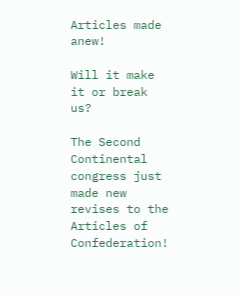Articles made anew!

Will it make it or break us?

The Second Continental congress just made new revises to the Articles of Confederation!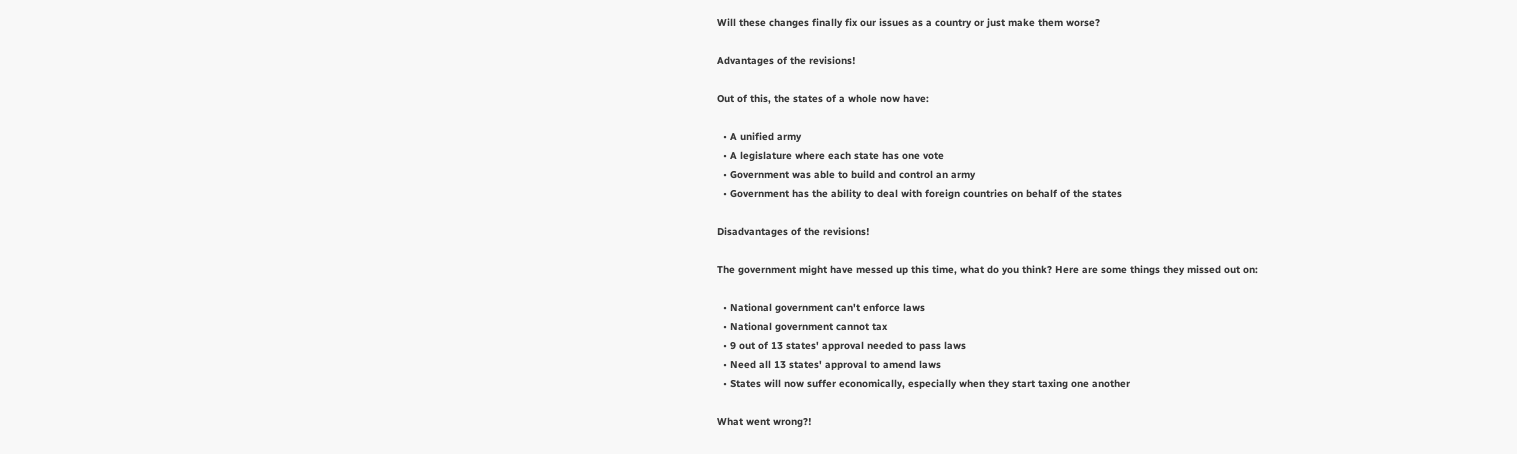Will these changes finally fix our issues as a country or just make them worse?

Advantages of the revisions!

Out of this, the states of a whole now have:

  • A unified army
  • A legislature where each state has one vote
  • Government was able to build and control an army
  • Government has the ability to deal with foreign countries on behalf of the states

Disadvantages of the revisions!

The government might have messed up this time, what do you think? Here are some things they missed out on:

  • National government can't enforce laws
  • National government cannot tax
  • 9 out of 13 states' approval needed to pass laws
  • Need all 13 states' approval to amend laws
  • States will now suffer economically, especially when they start taxing one another

What went wrong?!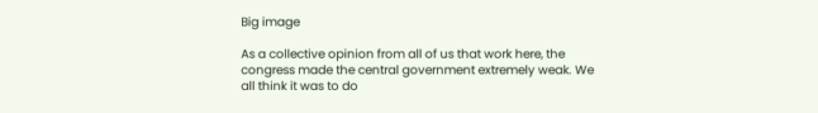Big image

As a collective opinion from all of us that work here, the congress made the central government extremely weak. We all think it was to do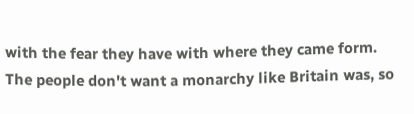with the fear they have with where they came form. The people don't want a monarchy like Britain was, so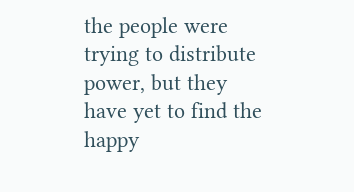the people were trying to distribute power, but they have yet to find the happy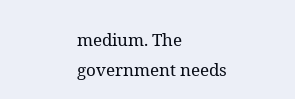medium. The government needs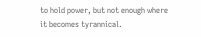to hold power, but not enough where it becomes tyrannical.